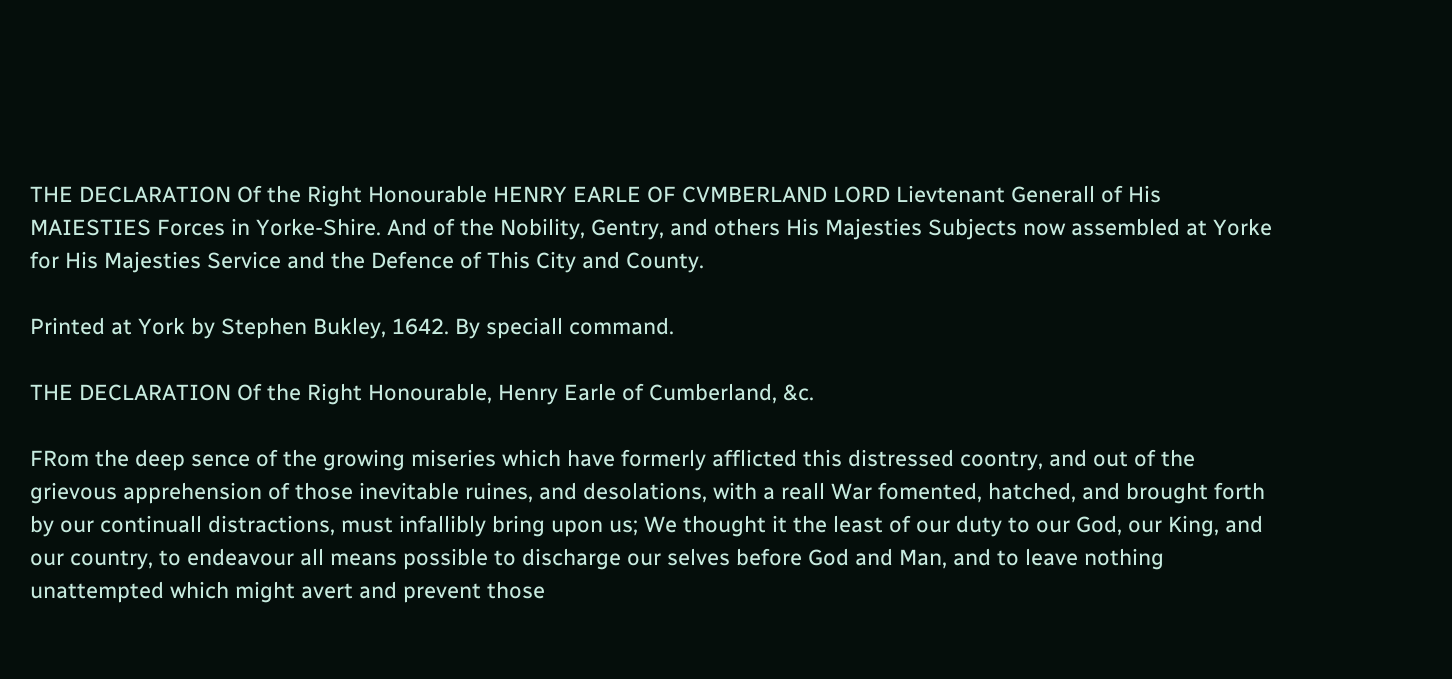THE DECLARATION Of the Right Honourable HENRY EARLE OF CVMBERLAND LORD Lievtenant Generall of His MAIESTIES Forces in Yorke-Shire. And of the Nobility, Gentry, and others His Majesties Subjects now assembled at Yorke for His Majesties Service and the Defence of This City and County.

Printed at York by Stephen Bukley, 1642. By speciall command.

THE DECLARATION Of the Right Honourable, Henry Earle of Cumberland, &c.

FRom the deep sence of the growing miseries which have formerly afflicted this distressed coontry, and out of the grievous apprehension of those inevitable ruines, and desolations, with a reall War fomented, hatched, and brought forth by our continuall distractions, must infallibly bring upon us; We thought it the least of our duty to our God, our King, and our country, to endeavour all means possible to discharge our selves before God and Man, and to leave nothing unattempted which might avert and prevent those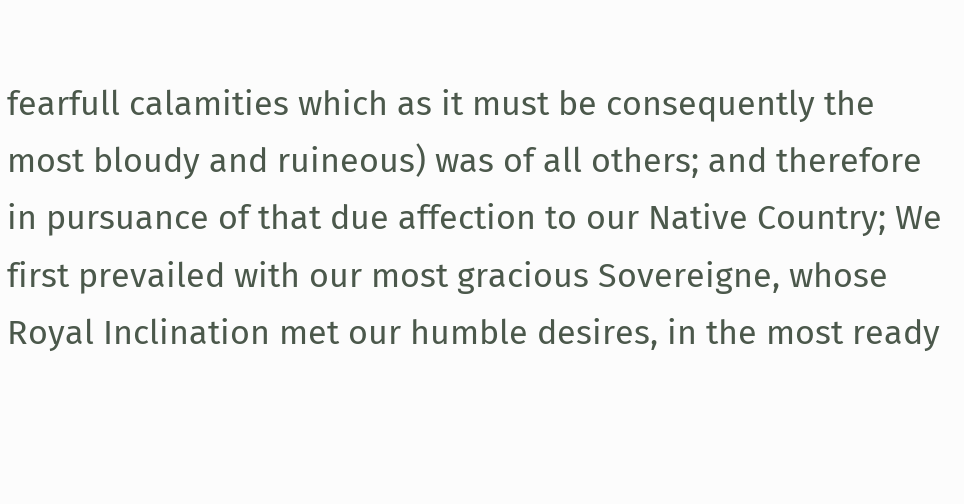fearfull calamities which as it must be consequently the most bloudy and ruineous) was of all others; and therefore in pursuance of that due affection to our Native Country; We first prevailed with our most gracious Sovereigne, whose Royal Inclination met our humble desires, in the most ready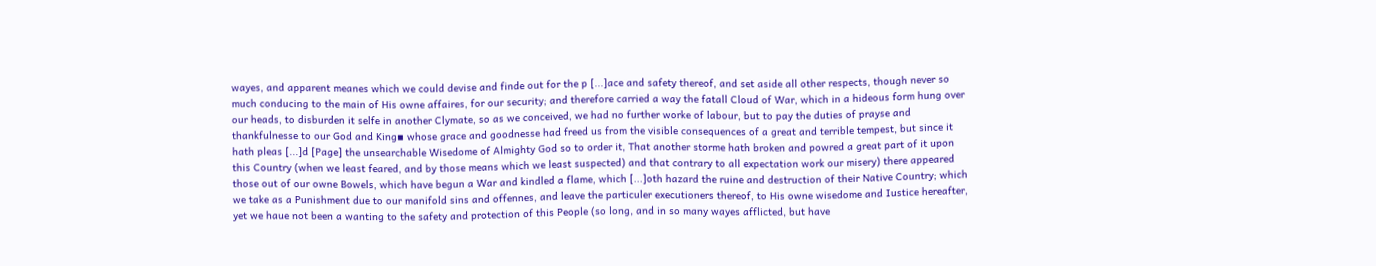wayes, and apparent meanes which we could devise and finde out for the p [...]ace and safety thereof, and set aside all other respects, though never so much conducing to the main of His owne affaires, for our security; and therefore carried a way the fatall Cloud of War, which in a hideous form hung over our heads, to disburden it selfe in another Clymate, so as we conceived, we had no further worke of labour, but to pay the duties of prayse and thankfulnesse to our God and King▪ whose grace and goodnesse had freed us from the visible consequences of a great and terrible tempest, but since it hath pleas [...]d [Page] the unsearchable Wisedome of Almighty God so to order it, That another storme hath broken and powred a great part of it upon this Country (when we least feared, and by those means which we least suspected) and that contrary to all expectation work our misery) there appeared those out of our owne Bowels, which have begun a War and kindled a flame, which [...]oth hazard the ruine and destruction of their Native Country; which we take as a Punishment due to our manifold sins and offennes, and leave the particuler executioners thereof, to His owne wisedome and Iustice hereafter, yet we haue not been a wanting to the safety and protection of this People (so long, and in so many wayes afflicted, but have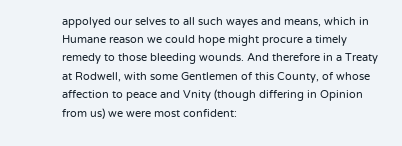appolyed our selves to all such wayes and means, which in Humane reason we could hope might procure a timely remedy to those bleeding wounds. And therefore in a Treaty at Rodwell, with some Gentlemen of this County, of whose affection to peace and Vnity (though differing in Opinion from us) we were most confident: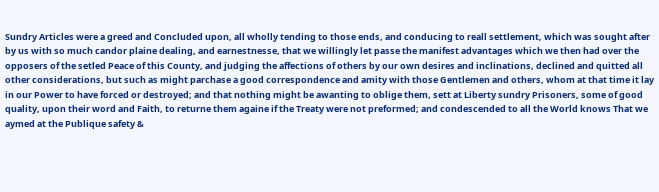Sundry Articles were a greed and Concluded upon, all wholly tending to those ends, and conducing to reall settlement, which was sought after by us with so much candor plaine dealing, and earnestnesse, that we willingly let passe the manifest advantages which we then had over the opposers of the setled Peace of this County, and judging the affections of others by our own desires and inclinations, declined and quitted all other considerations, but such as might parchase a good correspondence and amity with those Gentlemen and others, whom at that time it lay in our Power to have forced or destroyed; and that nothing might be awanting to oblige them, sett at Liberty sundry Prisoners, some of good quality, upon their word and Faith, to returne them againe if the Treaty were not preformed; and condescended to all the World knows That we aymed at the Publique safety &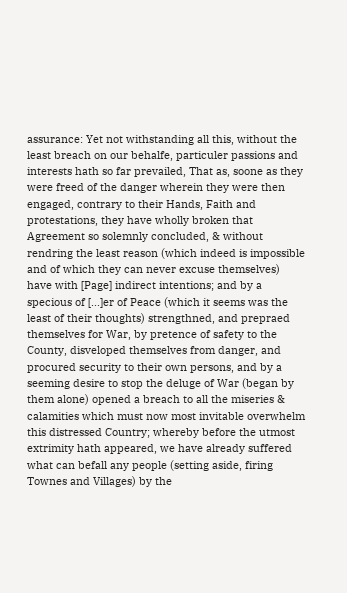assurance: Yet not withstanding all this, without the least breach on our behalfe, particuler passions and interests hath so far prevailed, That as, soone as they were freed of the danger wherein they were then engaged, contrary to their Hands, Faith and protestations, they have wholly broken that Agreement so solemnly concluded, & without rendring the least reason (which indeed is impossible and of which they can never excuse themselves) have with [Page] indirect intentions; and by a specious of [...]er of Peace (which it seems was the least of their thoughts) strengthned, and prepraed themselves for War, by pretence of safety to the County, disveloped themselves from danger, and procured security to their own persons, and by a seeming desire to stop the deluge of War (began by them alone) opened a breach to all the miseries & calamities which must now most invitable overwhelm this distressed Country; whereby before the utmost extrimity hath appeared, we have already suffered what can befall any people (setting aside, firing Townes and Villages) by the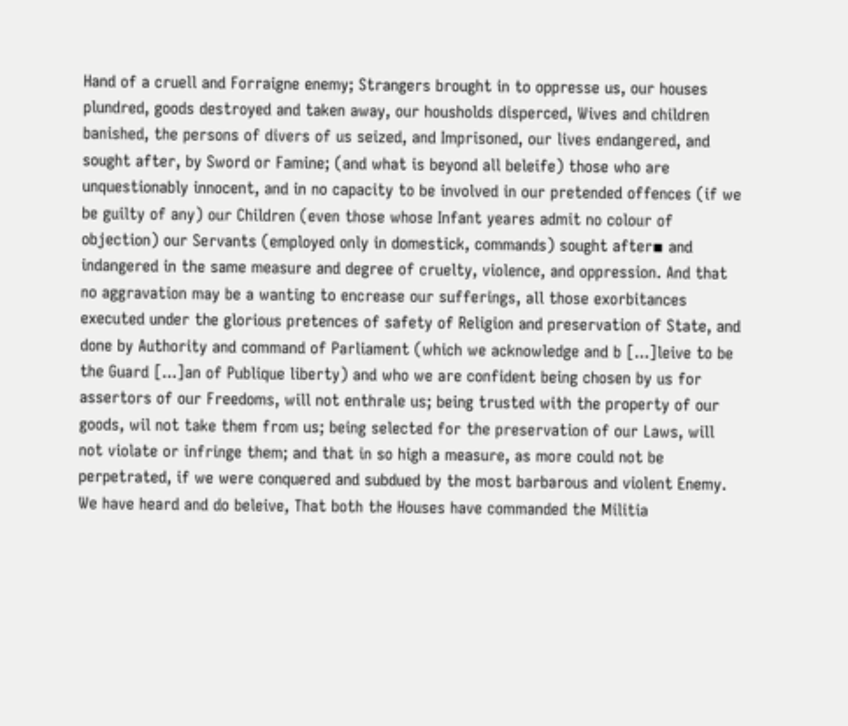Hand of a cruell and Forraigne enemy; Strangers brought in to oppresse us, our houses plundred, goods destroyed and taken away, our housholds disperced, Wives and children banished, the persons of divers of us seized, and Imprisoned, our lives endangered, and sought after, by Sword or Famine; (and what is beyond all beleife) those who are unquestionably innocent, and in no capacity to be involved in our pretended offences (if we be guilty of any) our Children (even those whose Infant yeares admit no colour of objection) our Servants (employed only in domestick, commands) sought after▪ and indangered in the same measure and degree of cruelty, violence, and oppression. And that no aggravation may be a wanting to encrease our sufferings, all those exorbitances executed under the glorious pretences of safety of Religion and preservation of State, and done by Authority and command of Parliament (which we acknowledge and b [...]leive to be the Guard [...]an of Publique liberty) and who we are confident being chosen by us for assertors of our Freedoms, will not enthrale us; being trusted with the property of our goods, wil not take them from us; being selected for the preservation of our Laws, will not violate or infringe them; and that in so high a measure, as more could not be perpetrated, if we were conquered and subdued by the most barbarous and violent Enemy. We have heard and do beleive, That both the Houses have commanded the Militia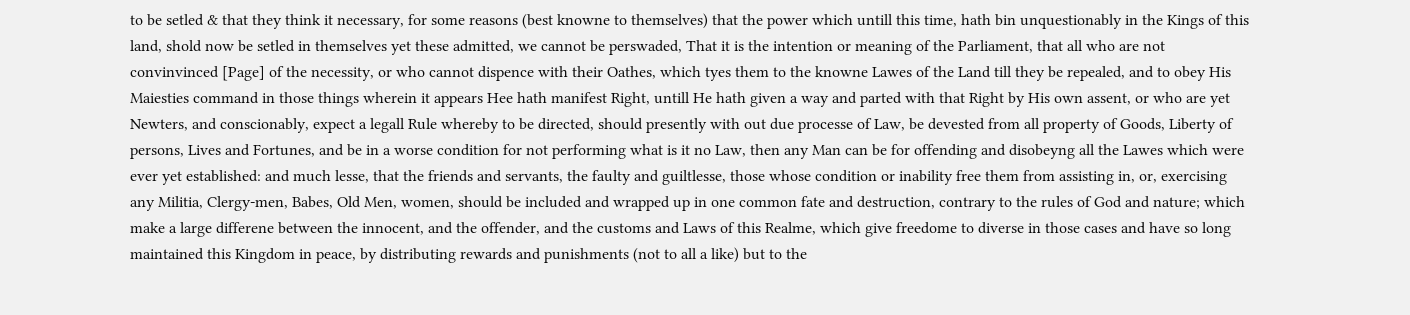to be setled & that they think it necessary, for some reasons (best knowne to themselves) that the power which untill this time, hath bin unquestionably in the Kings of this land, shold now be setled in themselves yet these admitted, we cannot be perswaded, That it is the intention or meaning of the Parliament, that all who are not convinvinced [Page] of the necessity, or who cannot dispence with their Oathes, which tyes them to the knowne Lawes of the Land till they be repealed, and to obey His Maiesties command in those things wherein it appears Hee hath manifest Right, untill He hath given a way and parted with that Right by His own assent, or who are yet Newters, and conscionably, expect a legall Rule whereby to be directed, should presently with out due processe of Law, be devested from all property of Goods, Liberty of persons, Lives and Fortunes, and be in a worse condition for not performing what is it no Law, then any Man can be for offending and disobeyng all the Lawes which were ever yet established: and much lesse, that the friends and servants, the faulty and guiltlesse, those whose condition or inability free them from assisting in, or, exercising any Militia, Clergy-men, Babes, Old Men, women, should be included and wrapped up in one common fate and destruction, contrary to the rules of God and nature; which make a large differene between the innocent, and the offender, and the customs and Laws of this Realme, which give freedome to diverse in those cases and have so long maintained this Kingdom in peace, by distributing rewards and punishments (not to all a like) but to the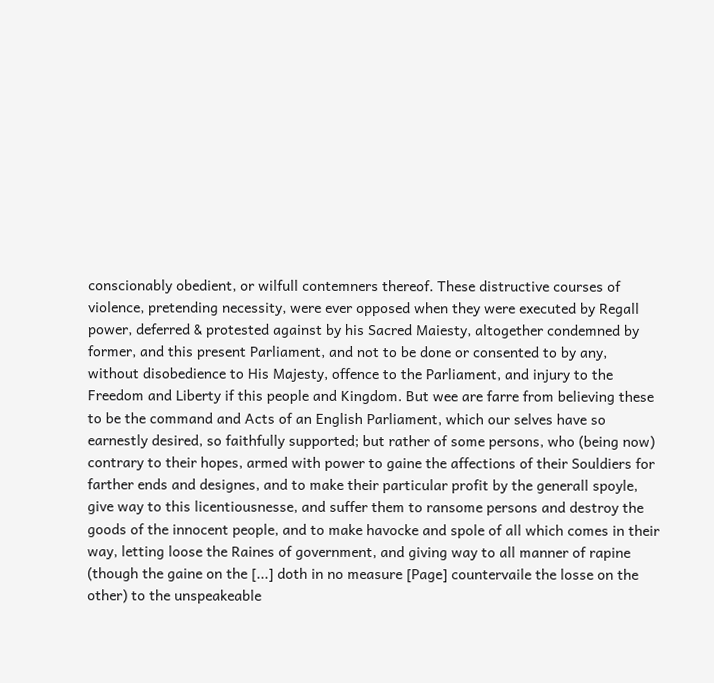conscionably obedient, or wilfull contemners thereof. These distructive courses of violence, pretending necessity, were ever opposed when they were executed by Regall power, deferred & protested against by his Sacred Maiesty, altogether condemned by former, and this present Parliament, and not to be done or consented to by any, without disobedience to His Majesty, offence to the Parliament, and injury to the Freedom and Liberty if this people and Kingdom. But wee are farre from believing these to be the command and Acts of an English Parliament, which our selves have so earnestly desired, so faithfully supported; but rather of some persons, who (being now) contrary to their hopes, armed with power to gaine the affections of their Souldiers for farther ends and designes, and to make their particular profit by the generall spoyle, give way to this licentiousnesse, and suffer them to ransome persons and destroy the goods of the innocent people, and to make havocke and spole of all which comes in their way, letting loose the Raines of government, and giving way to all manner of rapine (though the gaine on the [...] doth in no measure [Page] countervaile the losse on the other) to the unspeakeable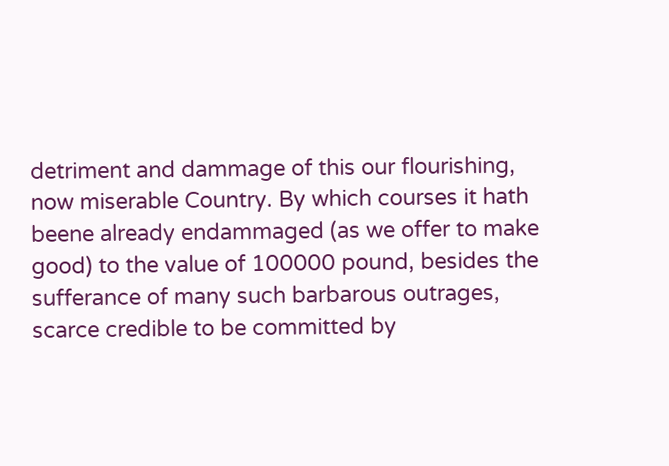detriment and dammage of this our flourishing, now miserable Country. By which courses it hath beene already endammaged (as we offer to make good) to the value of 100000 pound, besides the sufferance of many such barbarous outrages, scarce credible to be committed by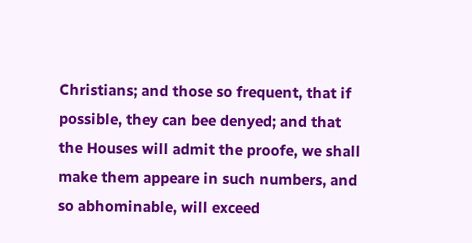Christians; and those so frequent, that if possible, they can bee denyed; and that the Houses will admit the proofe, we shall make them appeare in such numbers, and so abhominable, will exceed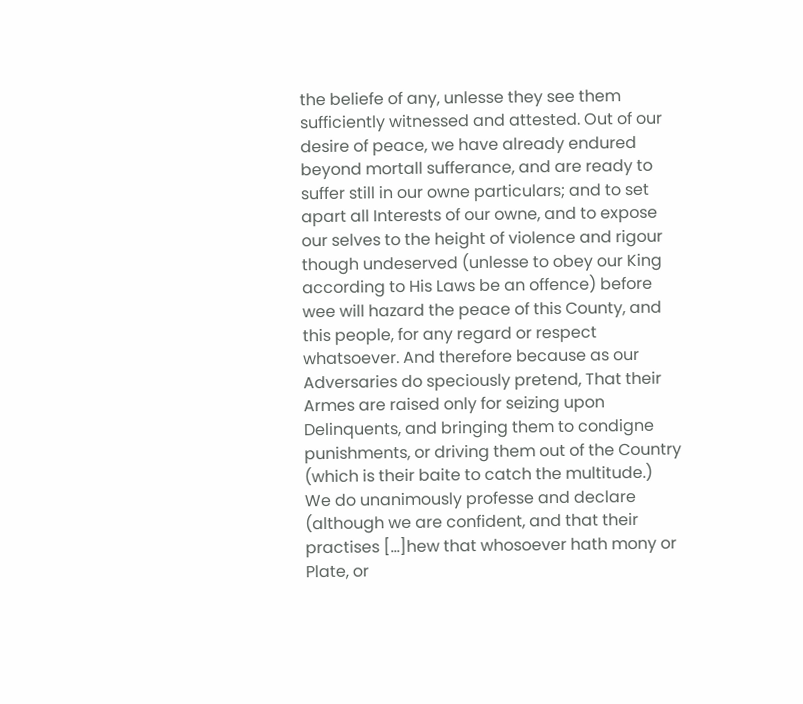the beliefe of any, unlesse they see them sufficiently witnessed and attested. Out of our desire of peace, we have already endured beyond mortall sufferance, and are ready to suffer still in our owne particulars; and to set apart all Interests of our owne, and to expose our selves to the height of violence and rigour though undeserved (unlesse to obey our King according to His Laws be an offence) before wee will hazard the peace of this County, and this people, for any regard or respect whatsoever. And therefore because as our Adversaries do speciously pretend, That their Armes are raised only for seizing upon Delinquents, and bringing them to condigne punishments, or driving them out of the Country (which is their baite to catch the multitude.) We do unanimously professe and declare (although we are confident, and that their practises [...]hew that whosoever hath mony or Plate, or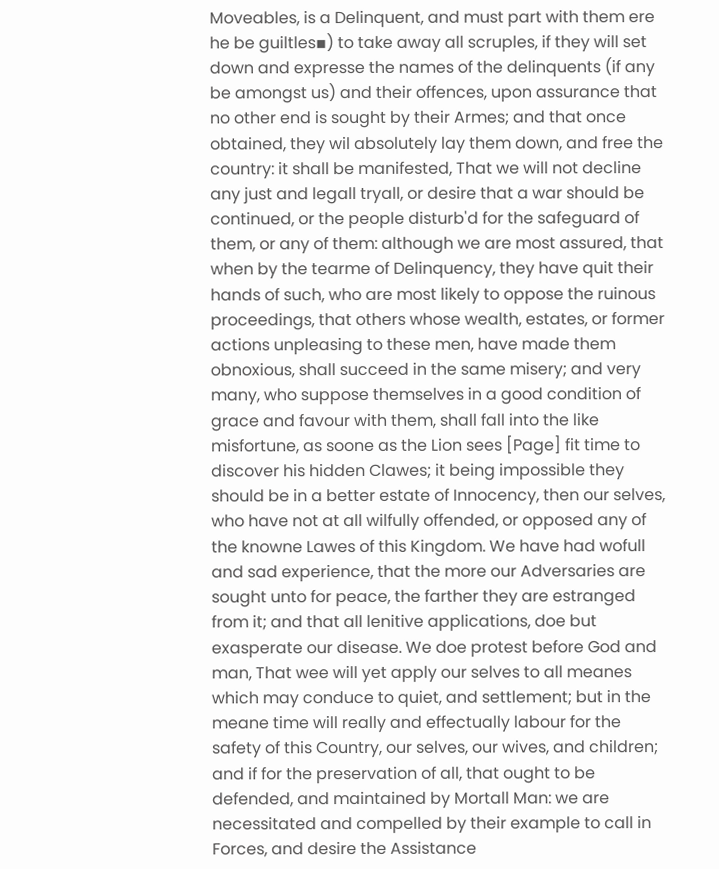Moveables, is a Delinquent, and must part with them ere he be guiltles▪) to take away all scruples, if they will set down and expresse the names of the delinquents (if any be amongst us) and their offences, upon assurance that no other end is sought by their Armes; and that once obtained, they wil absolutely lay them down, and free the country: it shall be manifested, That we will not decline any just and legall tryall, or desire that a war should be continued, or the people disturb'd for the safeguard of them, or any of them: although we are most assured, that when by the tearme of Delinquency, they have quit their hands of such, who are most likely to oppose the ruinous proceedings, that others whose wealth, estates, or former actions unpleasing to these men, have made them obnoxious, shall succeed in the same misery; and very many, who suppose themselves in a good condition of grace and favour with them, shall fall into the like misfortune, as soone as the Lion sees [Page] fit time to discover his hidden Clawes; it being impossible they should be in a better estate of Innocency, then our selves, who have not at all wilfully offended, or opposed any of the knowne Lawes of this Kingdom. We have had wofull and sad experience, that the more our Adversaries are sought unto for peace, the farther they are estranged from it; and that all lenitive applications, doe but exasperate our disease. We doe protest before God and man, That wee will yet apply our selves to all meanes which may conduce to quiet, and settlement; but in the meane time will really and effectually labour for the safety of this Country, our selves, our wives, and children; and if for the preservation of all, that ought to be defended, and maintained by Mortall Man: we are necessitated and compelled by their example to call in Forces, and desire the Assistance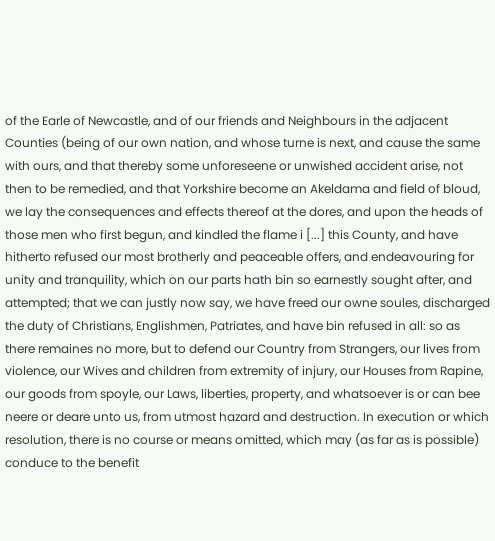of the Earle of Newcastle, and of our friends and Neighbours in the adjacent Counties (being of our own nation, and whose turne is next, and cause the same with ours, and that thereby some unforeseene or unwished accident arise, not then to be remedied, and that Yorkshire become an Akeldama and field of bloud, we lay the consequences and effects thereof at the dores, and upon the heads of those men who first begun, and kindled the flame i [...] this County, and have hitherto refused our most brotherly and peaceable offers, and endeavouring for unity and tranquility, which on our parts hath bin so earnestly sought after, and attempted; that we can justly now say, we have freed our owne soules, discharged the duty of Christians, Englishmen, Patriates, and have bin refused in all: so as there remaines no more, but to defend our Country from Strangers, our lives from violence, our Wives and children from extremity of injury, our Houses from Rapine, our goods from spoyle, our Laws, liberties, property, and whatsoever is or can bee neere or deare unto us, from utmost hazard and destruction. In execution or which resolution, there is no course or means omitted, which may (as far as is possible) conduce to the benefit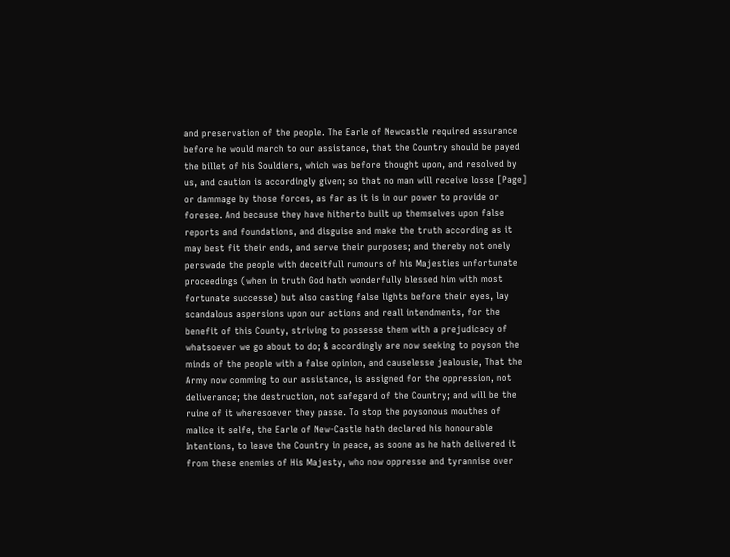and preservation of the people. The Earle of Newcastle required assurance before he would march to our assistance, that the Country should be payed the billet of his Souldiers, which was before thought upon, and resolved by us, and caution is accordingly given; so that no man will receive losse [Page] or dammage by those forces, as far as it is in our power to provide or foresee. And because they have hitherto built up themselves upon false reports and foundations, and disguise and make the truth according as it may best fit their ends, and serve their purposes; and thereby not onely perswade the people with deceitfull rumours of his Majesties unfortunate proceedings (when in truth God hath wonderfully blessed him with most fortunate successe) but also casting false lights before their eyes, lay scandalous aspersions upon our actions and reall intendments, for the benefit of this County, striving to possesse them with a prejudicacy of whatsoever we go about to do; & accordingly are now seeking to poyson the minds of the people with a false opinion, and causelesse jealousie, That the Army now comming to our assistance, is assigned for the oppression, not deliverance; the destruction, not safegard of the Country; and will be the ruine of it wheresoever they passe. To stop the poysonous mouthes of malice it selfe, the Earle of New-Castle hath declared his honourable Intentions, to leave the Country in peace, as soone as he hath delivered it from these enemies of His Majesty, who now oppresse and tyrannise over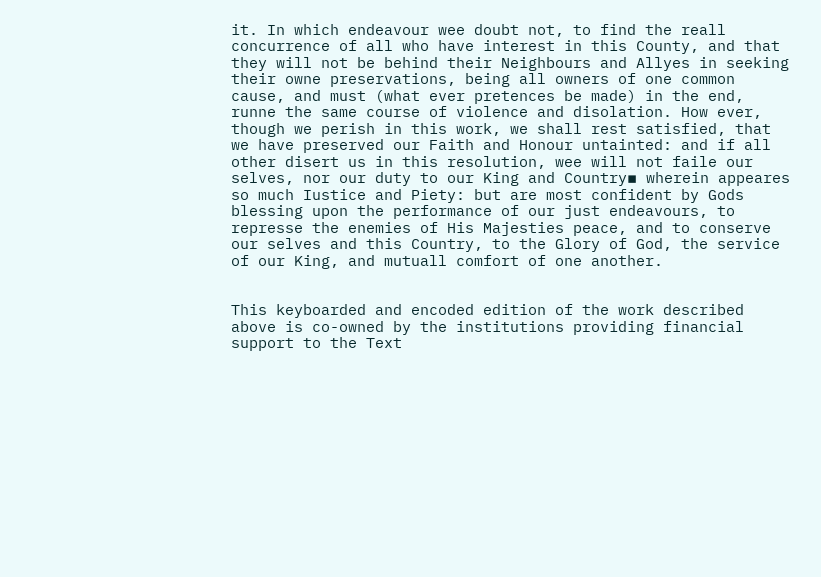it. In which endeavour wee doubt not, to find the reall concurrence of all who have interest in this County, and that they will not be behind their Neighbours and Allyes in seeking their owne preservations, being all owners of one common cause, and must (what ever pretences be made) in the end, runne the same course of violence and disolation. How ever, though we perish in this work, we shall rest satisfied, that we have preserved our Faith and Honour untainted: and if all other disert us in this resolution, wee will not faile our selves, nor our duty to our King and Country▪ wherein appeares so much Iustice and Piety: but are most confident by Gods blessing upon the performance of our just endeavours, to represse the enemies of His Majesties peace, and to conserve our selves and this Country, to the Glory of God, the service of our King, and mutuall comfort of one another.


This keyboarded and encoded edition of the work described above is co-owned by the institutions providing financial support to the Text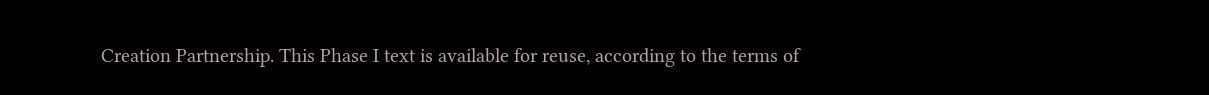Creation Partnership. This Phase I text is available for reuse, according to the terms of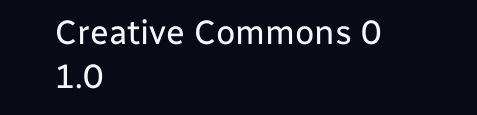Creative Commons 0 1.0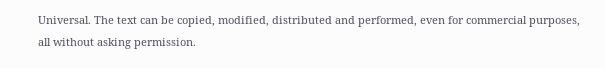Universal. The text can be copied, modified, distributed and performed, even for commercial purposes, all without asking permission.